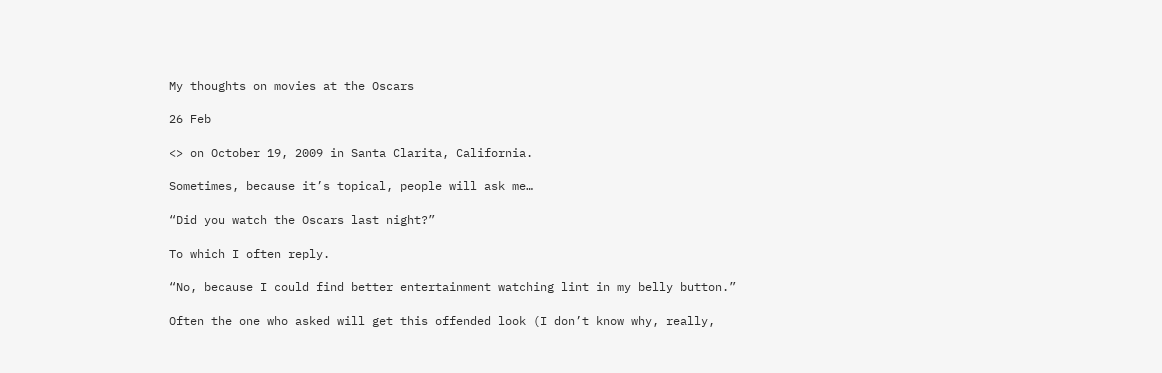My thoughts on movies at the Oscars

26 Feb

<> on October 19, 2009 in Santa Clarita, California.

Sometimes, because it’s topical, people will ask me…

“Did you watch the Oscars last night?”

To which I often reply.

“No, because I could find better entertainment watching lint in my belly button.”

Often the one who asked will get this offended look (I don’t know why, really,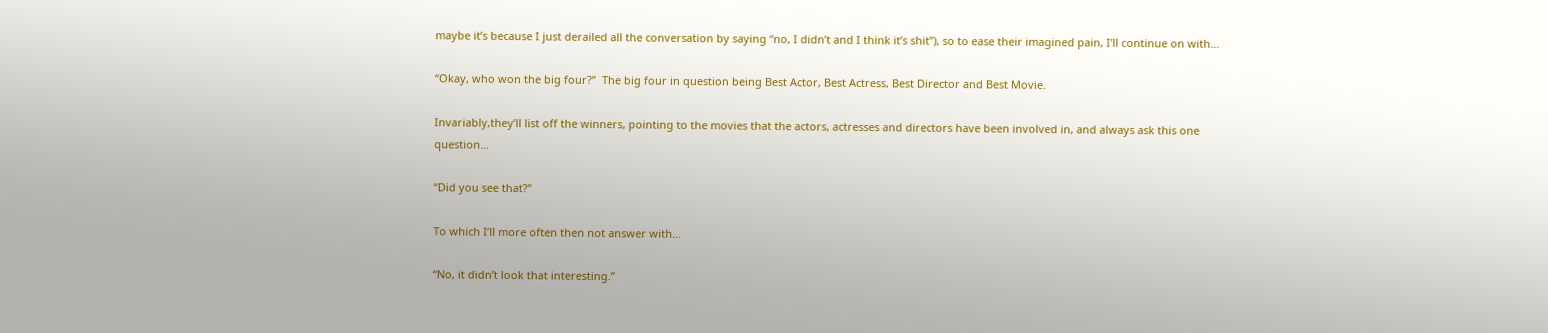maybe it’s because I just derailed all the conversation by saying “no, I didn’t and I think it’s shit”), so to ease their imagined pain, I’ll continue on with…

“Okay, who won the big four?”  The big four in question being Best Actor, Best Actress, Best Director and Best Movie.

Invariably,they’ll list off the winners, pointing to the movies that the actors, actresses and directors have been involved in, and always ask this one question…

“Did you see that?”

To which I’ll more often then not answer with…

“No, it didn’t look that interesting.”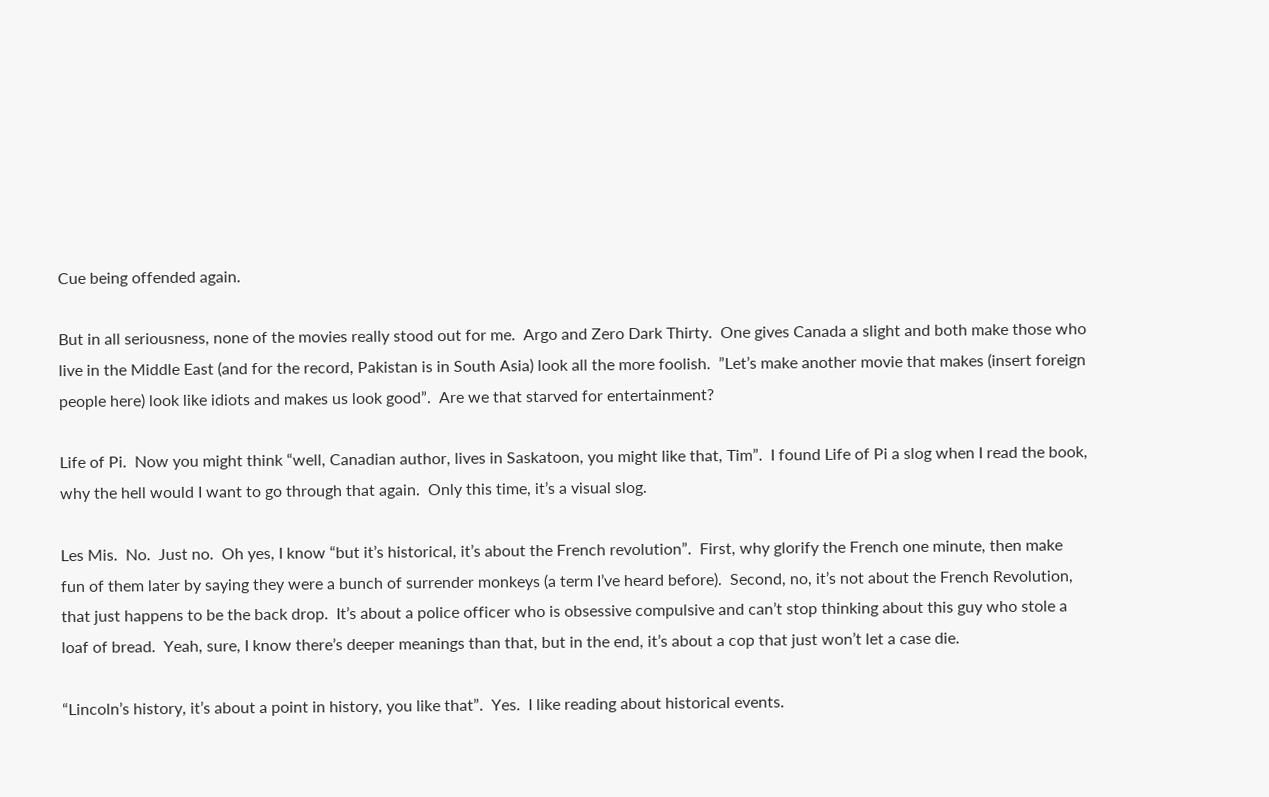Cue being offended again.

But in all seriousness, none of the movies really stood out for me.  Argo and Zero Dark Thirty.  One gives Canada a slight and both make those who live in the Middle East (and for the record, Pakistan is in South Asia) look all the more foolish.  ”Let’s make another movie that makes (insert foreign people here) look like idiots and makes us look good”.  Are we that starved for entertainment?

Life of Pi.  Now you might think “well, Canadian author, lives in Saskatoon, you might like that, Tim”.  I found Life of Pi a slog when I read the book, why the hell would I want to go through that again.  Only this time, it’s a visual slog.

Les Mis.  No.  Just no.  Oh yes, I know “but it’s historical, it’s about the French revolution”.  First, why glorify the French one minute, then make fun of them later by saying they were a bunch of surrender monkeys (a term I’ve heard before).  Second, no, it’s not about the French Revolution, that just happens to be the back drop.  It’s about a police officer who is obsessive compulsive and can’t stop thinking about this guy who stole a loaf of bread.  Yeah, sure, I know there’s deeper meanings than that, but in the end, it’s about a cop that just won’t let a case die.

“Lincoln’s history, it’s about a point in history, you like that”.  Yes.  I like reading about historical events.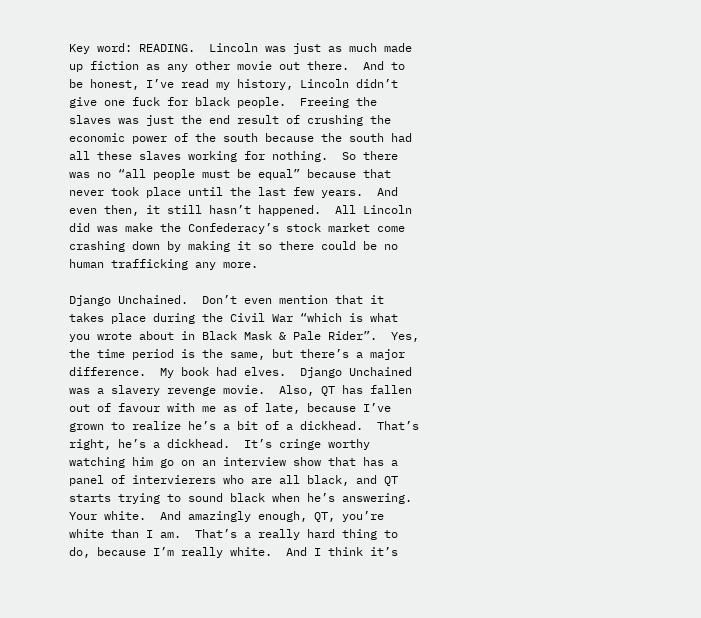Key word: READING.  Lincoln was just as much made up fiction as any other movie out there.  And to be honest, I’ve read my history, Lincoln didn’t give one fuck for black people.  Freeing the slaves was just the end result of crushing the economic power of the south because the south had all these slaves working for nothing.  So there was no “all people must be equal” because that never took place until the last few years.  And even then, it still hasn’t happened.  All Lincoln did was make the Confederacy’s stock market come crashing down by making it so there could be no human trafficking any more.

Django Unchained.  Don’t even mention that it takes place during the Civil War “which is what you wrote about in Black Mask & Pale Rider”.  Yes, the time period is the same, but there’s a major difference.  My book had elves.  Django Unchained was a slavery revenge movie.  Also, QT has fallen out of favour with me as of late, because I’ve grown to realize he’s a bit of a dickhead.  That’s right, he’s a dickhead.  It’s cringe worthy watching him go on an interview show that has a panel of intervierers who are all black, and QT starts trying to sound black when he’s answering.  Your white.  And amazingly enough, QT, you’re white than I am.  That’s a really hard thing to do, because I’m really white.  And I think it’s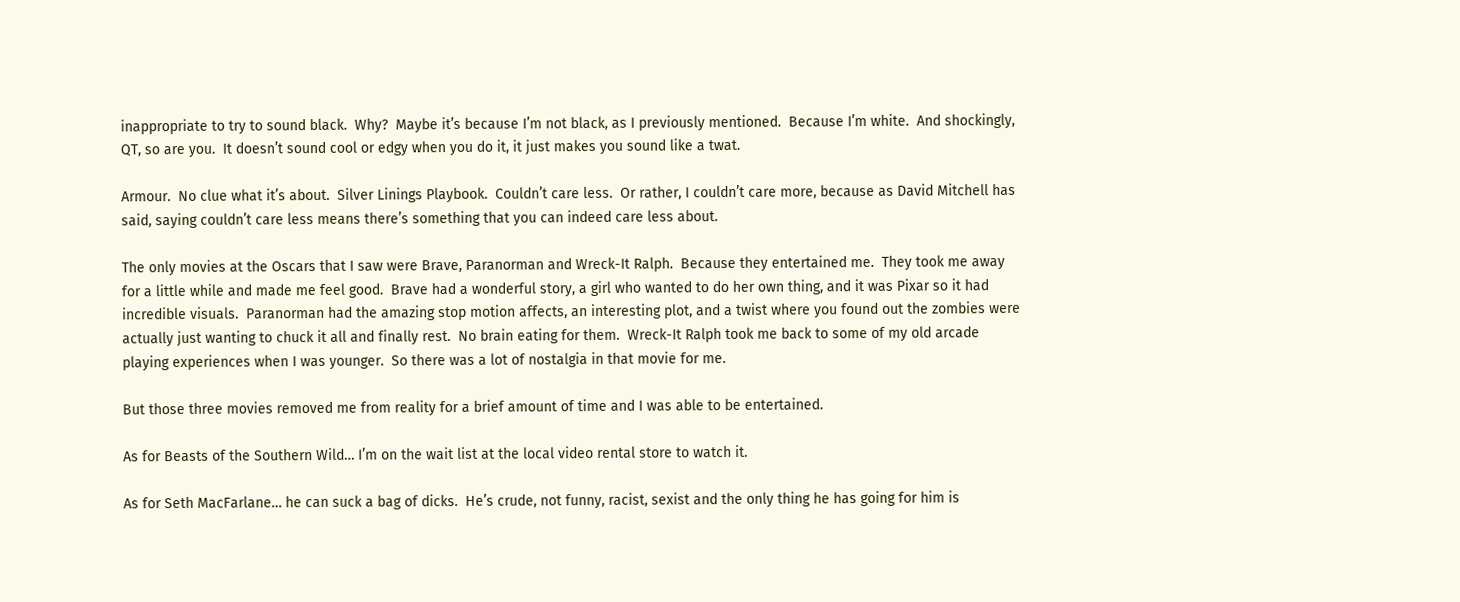inappropriate to try to sound black.  Why?  Maybe it’s because I’m not black, as I previously mentioned.  Because I’m white.  And shockingly, QT, so are you.  It doesn’t sound cool or edgy when you do it, it just makes you sound like a twat.

Armour.  No clue what it’s about.  Silver Linings Playbook.  Couldn’t care less.  Or rather, I couldn’t care more, because as David Mitchell has said, saying couldn’t care less means there’s something that you can indeed care less about.

The only movies at the Oscars that I saw were Brave, Paranorman and Wreck-It Ralph.  Because they entertained me.  They took me away for a little while and made me feel good.  Brave had a wonderful story, a girl who wanted to do her own thing, and it was Pixar so it had incredible visuals.  Paranorman had the amazing stop motion affects, an interesting plot, and a twist where you found out the zombies were actually just wanting to chuck it all and finally rest.  No brain eating for them.  Wreck-It Ralph took me back to some of my old arcade playing experiences when I was younger.  So there was a lot of nostalgia in that movie for me.

But those three movies removed me from reality for a brief amount of time and I was able to be entertained.

As for Beasts of the Southern Wild… I’m on the wait list at the local video rental store to watch it.

As for Seth MacFarlane… he can suck a bag of dicks.  He’s crude, not funny, racist, sexist and the only thing he has going for him is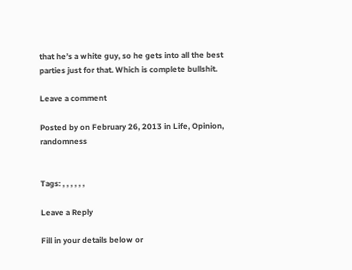that he’s a white guy, so he gets into all the best parties just for that. Which is complete bullshit.

Leave a comment

Posted by on February 26, 2013 in Life, Opinion, randomness


Tags: , , , , , ,

Leave a Reply

Fill in your details below or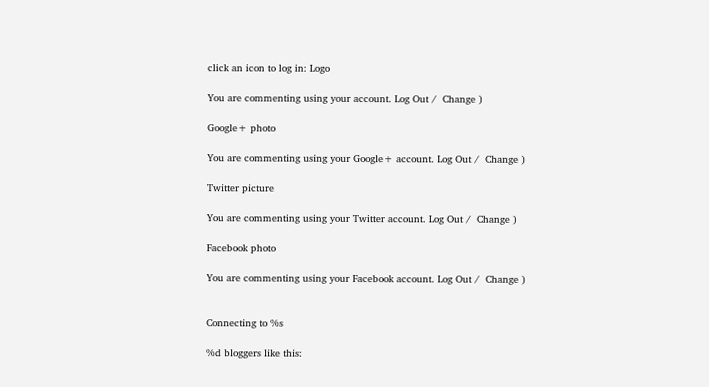click an icon to log in: Logo

You are commenting using your account. Log Out /  Change )

Google+ photo

You are commenting using your Google+ account. Log Out /  Change )

Twitter picture

You are commenting using your Twitter account. Log Out /  Change )

Facebook photo

You are commenting using your Facebook account. Log Out /  Change )


Connecting to %s

%d bloggers like this: